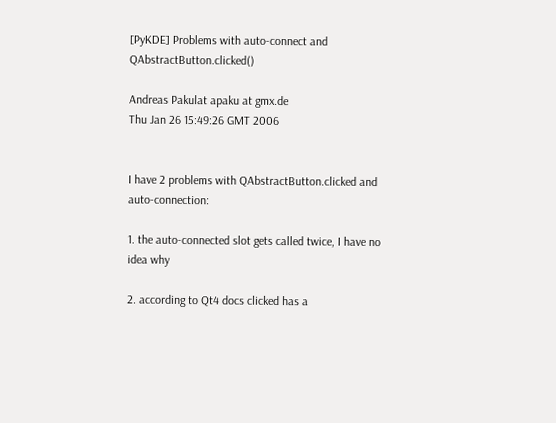[PyKDE] Problems with auto-connect and QAbstractButton.clicked()

Andreas Pakulat apaku at gmx.de
Thu Jan 26 15:49:26 GMT 2006


I have 2 problems with QAbstractButton.clicked and auto-connection:

1. the auto-connected slot gets called twice, I have no idea why

2. according to Qt4 docs clicked has a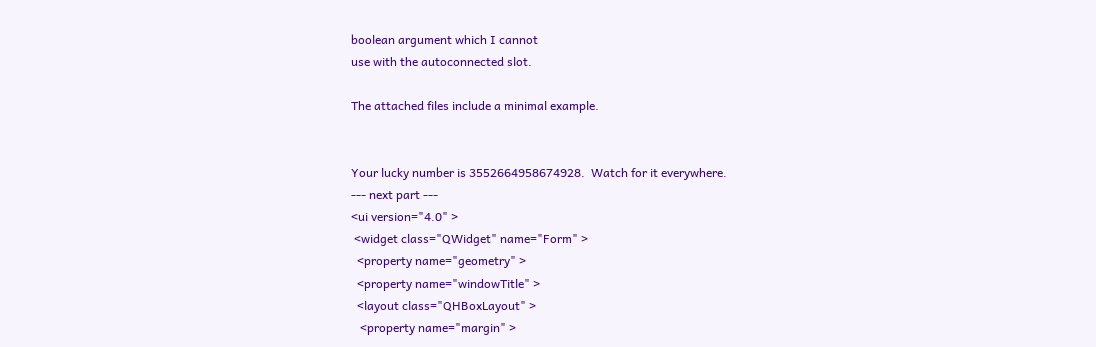boolean argument which I cannot
use with the autoconnected slot.

The attached files include a minimal example.


Your lucky number is 3552664958674928.  Watch for it everywhere.
--- next part ---
<ui version="4.0" >
 <widget class="QWidget" name="Form" >
  <property name="geometry" >
  <property name="windowTitle" >
  <layout class="QHBoxLayout" >
   <property name="margin" >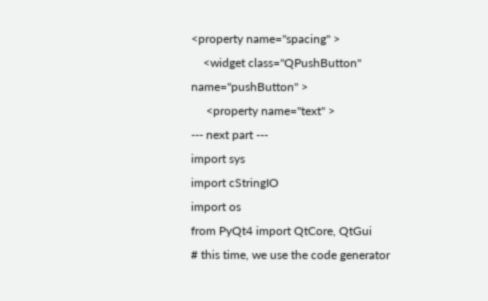<property name="spacing" >
    <widget class="QPushButton" name="pushButton" >
     <property name="text" >
--- next part ---
import sys
import cStringIO
import os
from PyQt4 import QtCore, QtGui
# this time, we use the code generator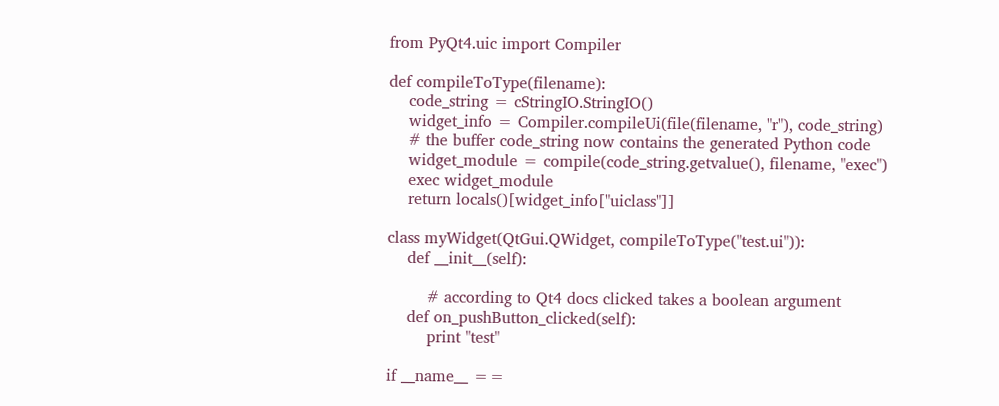from PyQt4.uic import Compiler

def compileToType(filename):
    code_string = cStringIO.StringIO()
    widget_info = Compiler.compileUi(file(filename, "r"), code_string)
    # the buffer code_string now contains the generated Python code
    widget_module = compile(code_string.getvalue(), filename, "exec")
    exec widget_module
    return locals()[widget_info["uiclass"]]

class myWidget(QtGui.QWidget, compileToType("test.ui")):
    def __init__(self):

        # according to Qt4 docs clicked takes a boolean argument
    def on_pushButton_clicked(self):
        print "test"

if __name__ ==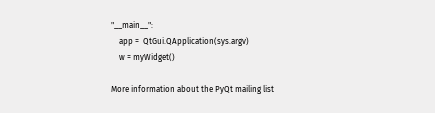"__main__":
    app =  QtGui.QApplication(sys.argv)
    w = myWidget()

More information about the PyQt mailing list